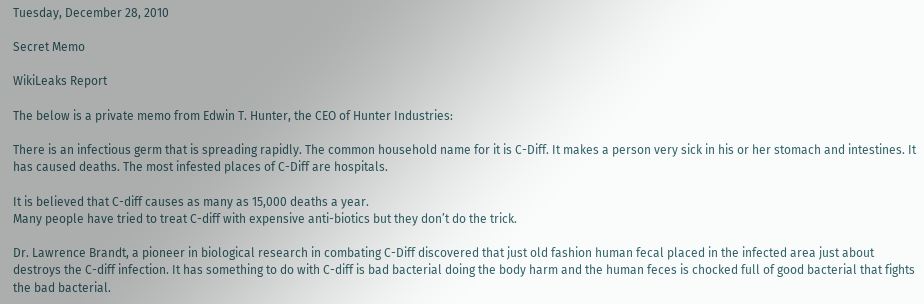Tuesday, December 28, 2010

Secret Memo

WikiLeaks Report

The below is a private memo from Edwin T. Hunter, the CEO of Hunter Industries:

There is an infectious germ that is spreading rapidly. The common household name for it is C-Diff. It makes a person very sick in his or her stomach and intestines. It has caused deaths. The most infested places of C-Diff are hospitals.

It is believed that C-diff causes as many as 15,000 deaths a year.
Many people have tried to treat C-diff with expensive anti-biotics but they don’t do the trick.

Dr. Lawrence Brandt, a pioneer in biological research in combating C-Diff discovered that just old fashion human fecal placed in the infected area just about destroys the C-diff infection. It has something to do with C-diff is bad bacterial doing the body harm and the human feces is chocked full of good bacterial that fights the bad bacterial.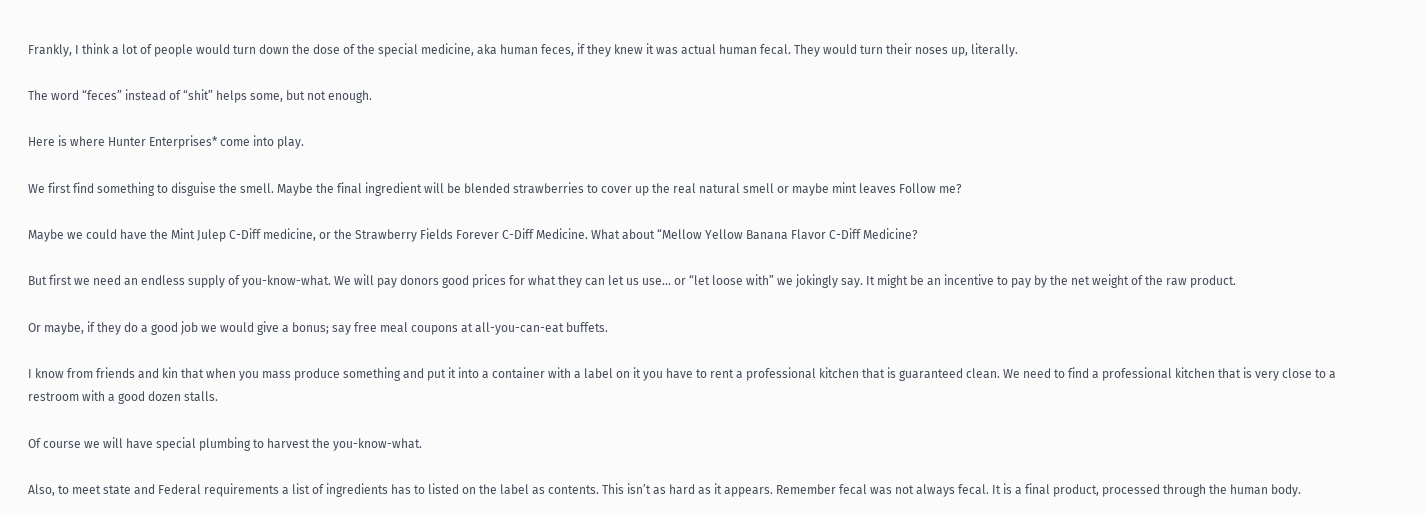Frankly, I think a lot of people would turn down the dose of the special medicine, aka human feces, if they knew it was actual human fecal. They would turn their noses up, literally.

The word “feces” instead of “shit” helps some, but not enough.

Here is where Hunter Enterprises* come into play.

We first find something to disguise the smell. Maybe the final ingredient will be blended strawberries to cover up the real natural smell or maybe mint leaves Follow me?

Maybe we could have the Mint Julep C-Diff medicine, or the Strawberry Fields Forever C-Diff Medicine. What about “Mellow Yellow Banana Flavor C-Diff Medicine?

But first we need an endless supply of you-know-what. We will pay donors good prices for what they can let us use… or “let loose with” we jokingly say. It might be an incentive to pay by the net weight of the raw product.

Or maybe, if they do a good job we would give a bonus; say free meal coupons at all-you-can-eat buffets.

I know from friends and kin that when you mass produce something and put it into a container with a label on it you have to rent a professional kitchen that is guaranteed clean. We need to find a professional kitchen that is very close to a restroom with a good dozen stalls.

Of course we will have special plumbing to harvest the you-know-what.

Also, to meet state and Federal requirements a list of ingredients has to listed on the label as contents. This isn’t as hard as it appears. Remember fecal was not always fecal. It is a final product, processed through the human body.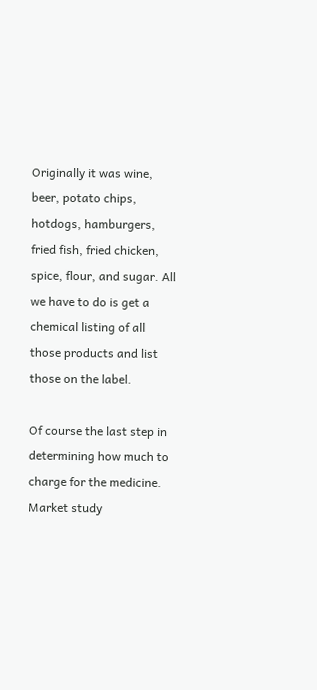Originally it was wine, beer, potato chips, hotdogs, hamburgers, fried fish, fried chicken, spice, flour, and sugar. All we have to do is get a chemical listing of all those products and list those on the label.

Of course the last step in determining how much to charge for the medicine. Market study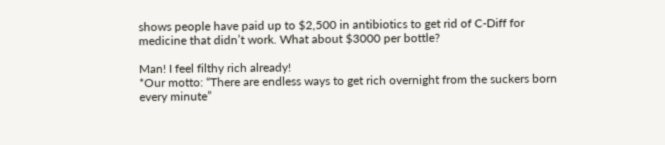shows people have paid up to $2,500 in antibiotics to get rid of C-Diff for medicine that didn’t work. What about $3000 per bottle?

Man! I feel filthy rich already!
*Our motto: “There are endless ways to get rich overnight from the suckers born every minute”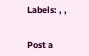Labels: , ,


Post a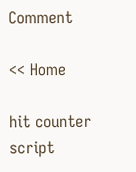Comment

<< Home

hit counter script